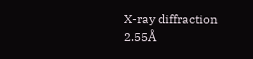X-ray diffraction
2.55Å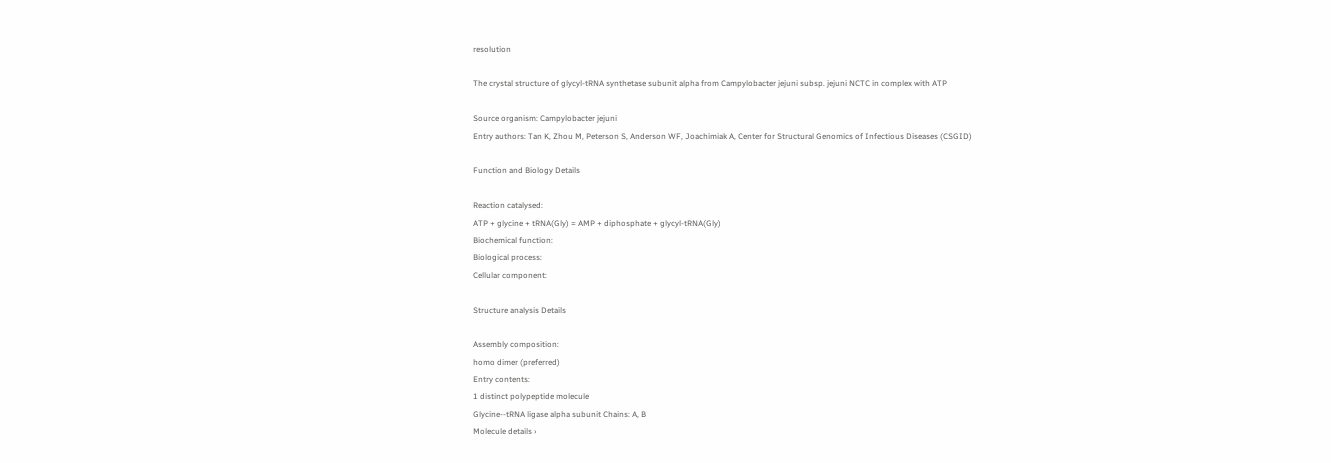resolution

The crystal structure of glycyl-tRNA synthetase subunit alpha from Campylobacter jejuni subsp. jejuni NCTC in complex with ATP

Source organism: Campylobacter jejuni
Entry authors: Tan K, Zhou M, Peterson S, Anderson WF, Joachimiak A, Center for Structural Genomics of Infectious Diseases (CSGID)

Function and Biology Details

Reaction catalysed:
ATP + glycine + tRNA(Gly) = AMP + diphosphate + glycyl-tRNA(Gly)
Biochemical function:
Biological process:
Cellular component:

Structure analysis Details

Assembly composition:
homo dimer (preferred)
Entry contents:
1 distinct polypeptide molecule
Glycine--tRNA ligase alpha subunit Chains: A, B
Molecule details ›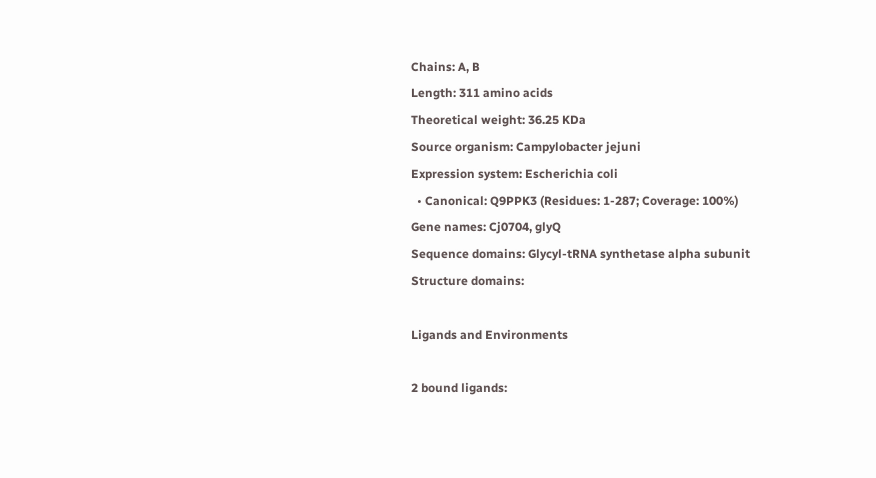Chains: A, B
Length: 311 amino acids
Theoretical weight: 36.25 KDa
Source organism: Campylobacter jejuni
Expression system: Escherichia coli
  • Canonical: Q9PPK3 (Residues: 1-287; Coverage: 100%)
Gene names: Cj0704, glyQ
Sequence domains: Glycyl-tRNA synthetase alpha subunit
Structure domains:

Ligands and Environments

2 bound ligands: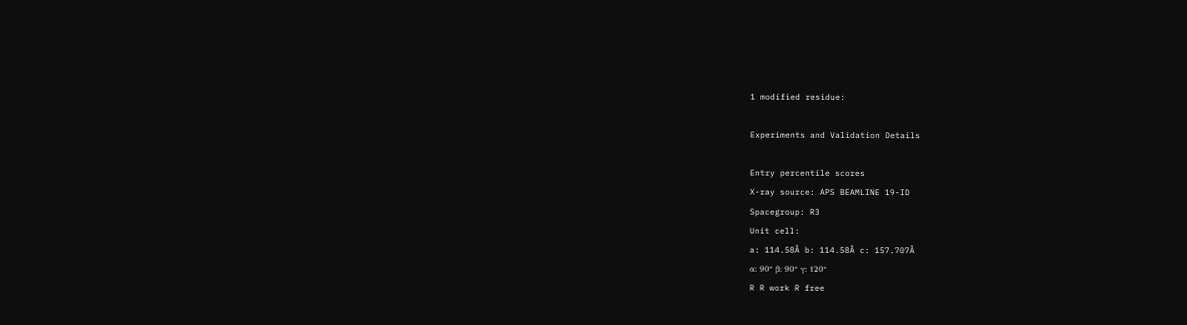1 modified residue:

Experiments and Validation Details

Entry percentile scores
X-ray source: APS BEAMLINE 19-ID
Spacegroup: R3
Unit cell:
a: 114.58Å b: 114.58Å c: 157.707Å
α: 90° β: 90° γ: 120°
R R work R free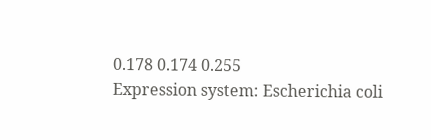0.178 0.174 0.255
Expression system: Escherichia coli